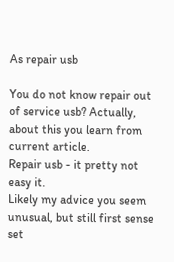As repair usb

You do not know repair out of service usb? Actually, about this you learn from current article.
Repair usb - it pretty not easy it.
Likely my advice you seem unusual, but still first sense set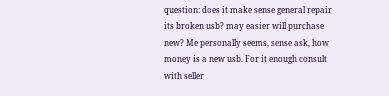question: does it make sense general repair its broken usb? may easier will purchase new? Me personally seems, sense ask, how money is a new usb. For it enough consult with seller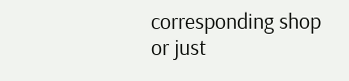corresponding shop or just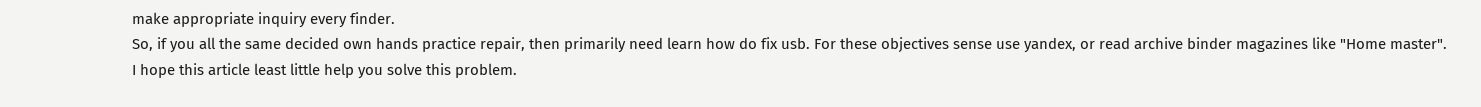make appropriate inquiry every finder.
So, if you all the same decided own hands practice repair, then primarily need learn how do fix usb. For these objectives sense use yandex, or read archive binder magazines like "Home master".
I hope this article least little help you solve this problem.